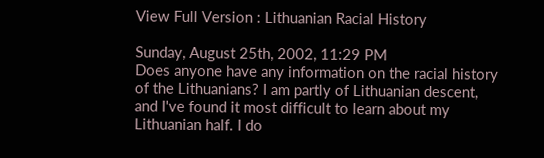View Full Version : Lithuanian Racial History

Sunday, August 25th, 2002, 11:29 PM
Does anyone have any information on the racial history of the Lithuanians? I am partly of Lithuanian descent, and I've found it most difficult to learn about my Lithuanian half. I do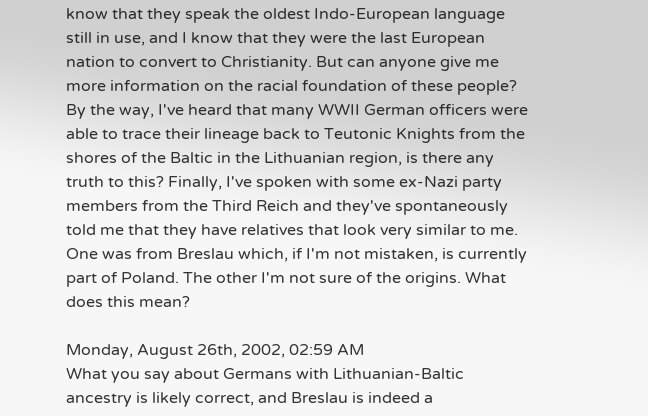know that they speak the oldest Indo-European language still in use, and I know that they were the last European nation to convert to Christianity. But can anyone give me more information on the racial foundation of these people? By the way, I've heard that many WWII German officers were able to trace their lineage back to Teutonic Knights from the shores of the Baltic in the Lithuanian region, is there any truth to this? Finally, I've spoken with some ex-Nazi party members from the Third Reich and they've spontaneously told me that they have relatives that look very similar to me. One was from Breslau which, if I'm not mistaken, is currently part of Poland. The other I'm not sure of the origins. What does this mean?

Monday, August 26th, 2002, 02:59 AM
What you say about Germans with Lithuanian-Baltic ancestry is likely correct, and Breslau is indeed a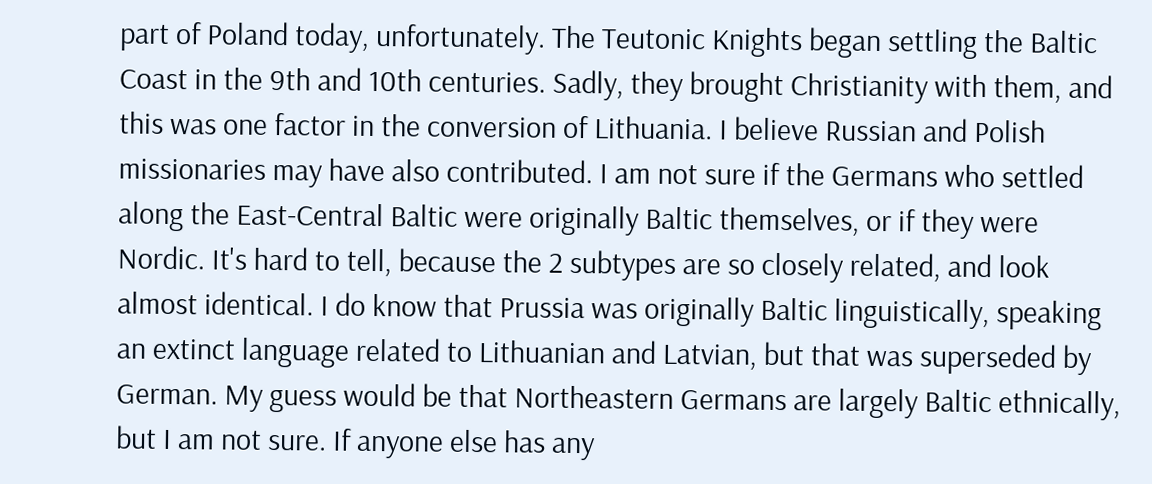part of Poland today, unfortunately. The Teutonic Knights began settling the Baltic Coast in the 9th and 10th centuries. Sadly, they brought Christianity with them, and this was one factor in the conversion of Lithuania. I believe Russian and Polish missionaries may have also contributed. I am not sure if the Germans who settled along the East-Central Baltic were originally Baltic themselves, or if they were Nordic. It's hard to tell, because the 2 subtypes are so closely related, and look almost identical. I do know that Prussia was originally Baltic linguistically, speaking an extinct language related to Lithuanian and Latvian, but that was superseded by German. My guess would be that Northeastern Germans are largely Baltic ethnically, but I am not sure. If anyone else has any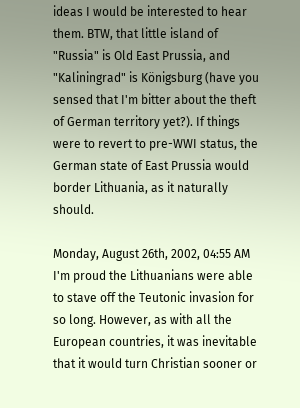ideas I would be interested to hear them. BTW, that little island of "Russia" is Old East Prussia, and "Kaliningrad" is Königsburg (have you sensed that I'm bitter about the theft of German territory yet?). If things were to revert to pre-WWI status, the German state of East Prussia would border Lithuania, as it naturally should.

Monday, August 26th, 2002, 04:55 AM
I'm proud the Lithuanians were able to stave off the Teutonic invasion for so long. However, as with all the European countries, it was inevitable that it would turn Christian sooner or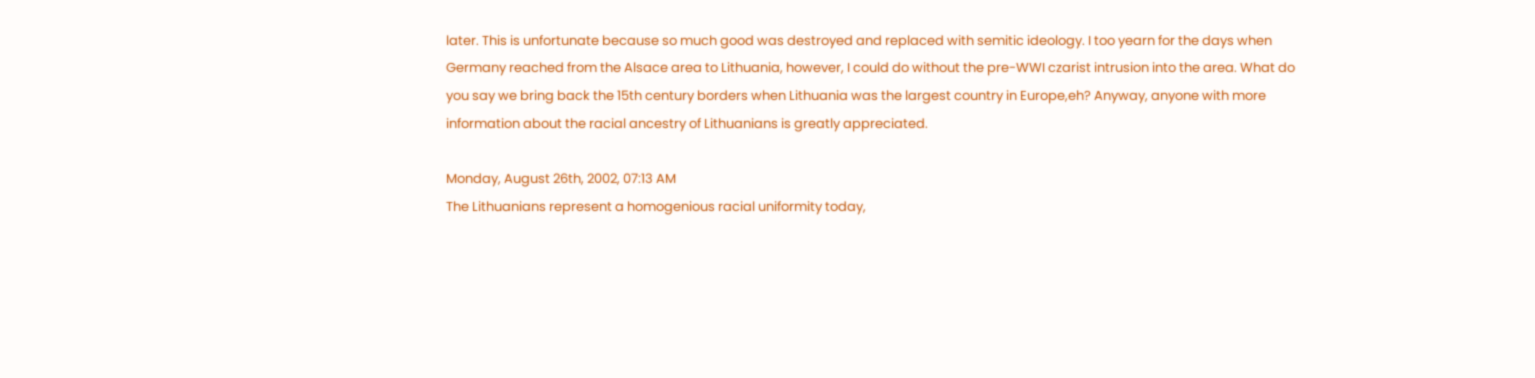later. This is unfortunate because so much good was destroyed and replaced with semitic ideology. I too yearn for the days when Germany reached from the Alsace area to Lithuania, however, I could do without the pre-WWI czarist intrusion into the area. What do you say we bring back the 15th century borders when Lithuania was the largest country in Europe,eh? Anyway, anyone with more information about the racial ancestry of Lithuanians is greatly appreciated.

Monday, August 26th, 2002, 07:13 AM
The Lithuanians represent a homogenious racial uniformity today,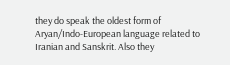they do speak the oldest form of Aryan/Indo-European language related to Iranian and Sanskrit. Also they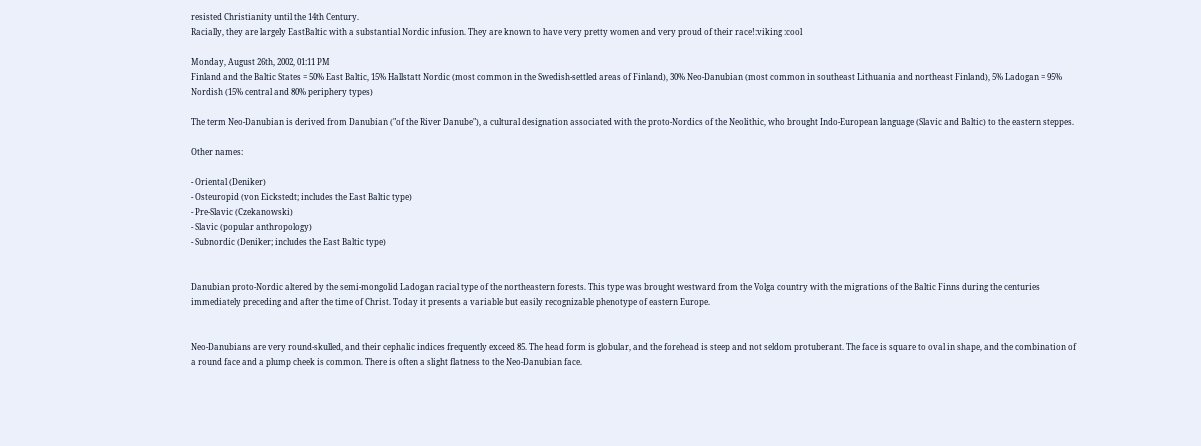resisted Christianity until the 14th Century.
Racially, they are largely EastBaltic with a substantial Nordic infusion. They are known to have very pretty women and very proud of their race!:viking :cool

Monday, August 26th, 2002, 01:11 PM
Finland and the Baltic States = 50% East Baltic, 15% Hallstatt Nordic (most common in the Swedish-settled areas of Finland), 30% Neo-Danubian (most common in southeast Lithuania and northeast Finland), 5% Ladogan = 95% Nordish (15% central and 80% periphery types)

The term Neo-Danubian is derived from Danubian ("of the River Danube"), a cultural designation associated with the proto-Nordics of the Neolithic, who brought Indo-European language (Slavic and Baltic) to the eastern steppes.

Other names:

- Oriental (Deniker)
- Osteuropid (von Eickstedt; includes the East Baltic type)
- Pre-Slavic (Czekanowski)
- Slavic (popular anthropology)
- Subnordic (Deniker; includes the East Baltic type)


Danubian proto-Nordic altered by the semi-mongolid Ladogan racial type of the northeastern forests. This type was brought westward from the Volga country with the migrations of the Baltic Finns during the centuries immediately preceding and after the time of Christ. Today it presents a variable but easily recognizable phenotype of eastern Europe.


Neo-Danubians are very round-skulled, and their cephalic indices frequently exceed 85. The head form is globular, and the forehead is steep and not seldom protuberant. The face is square to oval in shape, and the combination of a round face and a plump cheek is common. There is often a slight flatness to the Neo-Danubian face.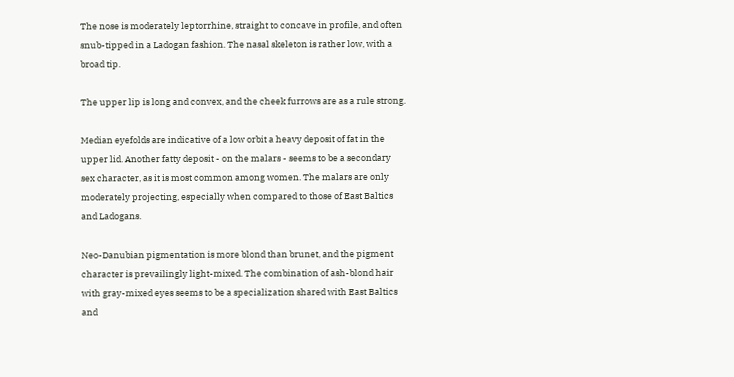The nose is moderately leptorrhine, straight to concave in profile, and often snub-tipped in a Ladogan fashion. The nasal skeleton is rather low, with a broad tip.

The upper lip is long and convex, and the cheek furrows are as a rule strong.

Median eyefolds are indicative of a low orbit a heavy deposit of fat in the upper lid. Another fatty deposit - on the malars - seems to be a secondary sex character, as it is most common among women. The malars are only moderately projecting, especially when compared to those of East Baltics and Ladogans.

Neo-Danubian pigmentation is more blond than brunet, and the pigment character is prevailingly light-mixed. The combination of ash-blond hair with gray-mixed eyes seems to be a specialization shared with East Baltics and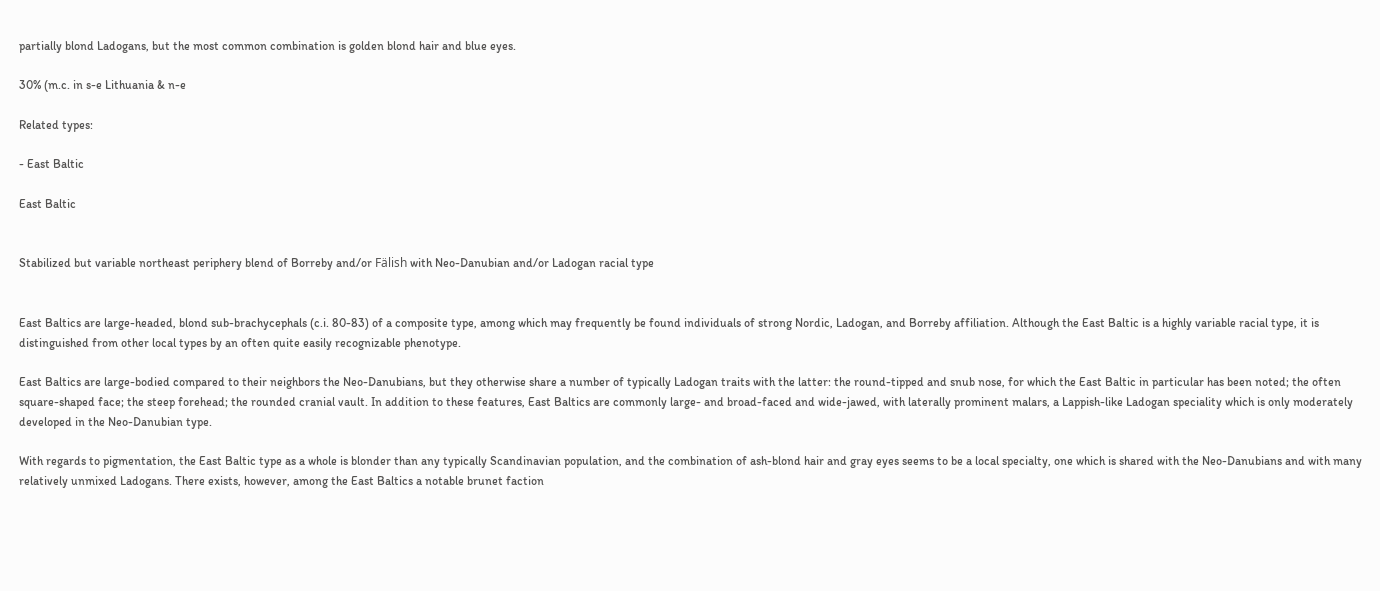partially blond Ladogans, but the most common combination is golden blond hair and blue eyes.

30% (m.c. in s-e Lithuania & n-e

Related types:

- East Baltic

East Baltic


Stabilized but variable northeast periphery blend of Borreby and/or Fälish with Neo-Danubian and/or Ladogan racial type


East Baltics are large-headed, blond sub-brachycephals (c.i. 80-83) of a composite type, among which may frequently be found individuals of strong Nordic, Ladogan, and Borreby affiliation. Although the East Baltic is a highly variable racial type, it is distinguished from other local types by an often quite easily recognizable phenotype.

East Baltics are large-bodied compared to their neighbors the Neo-Danubians, but they otherwise share a number of typically Ladogan traits with the latter: the round-tipped and snub nose, for which the East Baltic in particular has been noted; the often square-shaped face; the steep forehead; the rounded cranial vault. In addition to these features, East Baltics are commonly large- and broad-faced and wide-jawed, with laterally prominent malars, a Lappish-like Ladogan speciality which is only moderately developed in the Neo-Danubian type.

With regards to pigmentation, the East Baltic type as a whole is blonder than any typically Scandinavian population, and the combination of ash-blond hair and gray eyes seems to be a local specialty, one which is shared with the Neo-Danubians and with many relatively unmixed Ladogans. There exists, however, among the East Baltics a notable brunet faction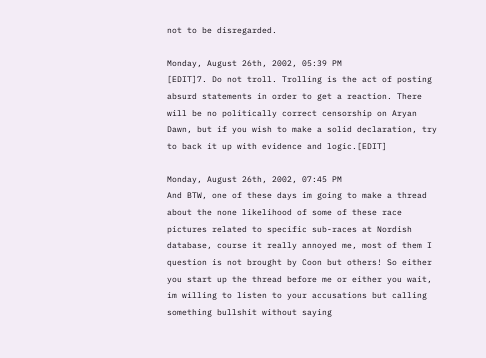not to be disregarded.

Monday, August 26th, 2002, 05:39 PM
[EDIT]7. Do not troll. Trolling is the act of posting absurd statements in order to get a reaction. There will be no politically correct censorship on Aryan Dawn, but if you wish to make a solid declaration, try to back it up with evidence and logic.[EDIT]

Monday, August 26th, 2002, 07:45 PM
And BTW, one of these days im going to make a thread about the none likelihood of some of these race pictures related to specific sub-races at Nordish database, course it really annoyed me, most of them I question is not brought by Coon but others! So either you start up the thread before me or either you wait, im willing to listen to your accusations but calling something bullshit without saying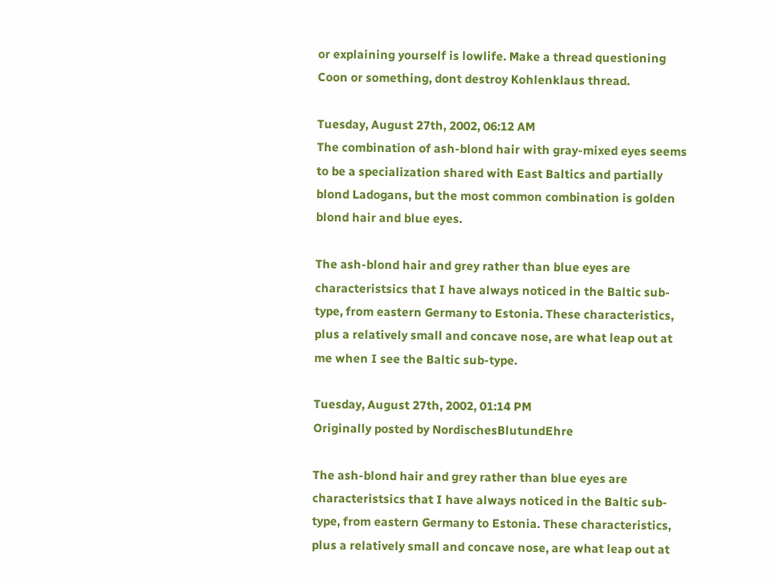or explaining yourself is lowlife. Make a thread questioning Coon or something, dont destroy Kohlenklaus thread.

Tuesday, August 27th, 2002, 06:12 AM
The combination of ash-blond hair with gray-mixed eyes seems to be a specialization shared with East Baltics and partially blond Ladogans, but the most common combination is golden blond hair and blue eyes.

The ash-blond hair and grey rather than blue eyes are characteristsics that I have always noticed in the Baltic sub-type, from eastern Germany to Estonia. These characteristics, plus a relatively small and concave nose, are what leap out at me when I see the Baltic sub-type.

Tuesday, August 27th, 2002, 01:14 PM
Originally posted by NordischesBlutundEhre

The ash-blond hair and grey rather than blue eyes are characteristsics that I have always noticed in the Baltic sub-type, from eastern Germany to Estonia. These characteristics, plus a relatively small and concave nose, are what leap out at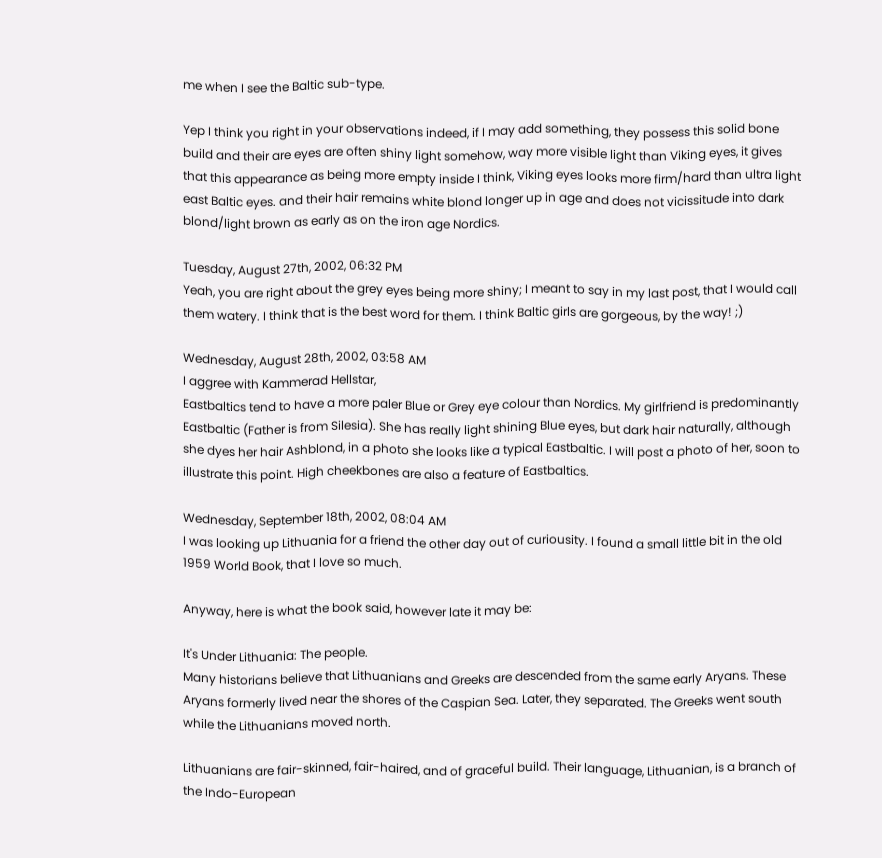me when I see the Baltic sub-type.

Yep I think you right in your observations indeed, if I may add something, they possess this solid bone build and their are eyes are often shiny light somehow, way more visible light than Viking eyes, it gives that this appearance as being more empty inside I think, Viking eyes looks more firm/hard than ultra light east Baltic eyes. and their hair remains white blond longer up in age and does not vicissitude into dark blond/light brown as early as on the iron age Nordics.

Tuesday, August 27th, 2002, 06:32 PM
Yeah, you are right about the grey eyes being more shiny; I meant to say in my last post, that I would call them watery. I think that is the best word for them. I think Baltic girls are gorgeous, by the way! ;)

Wednesday, August 28th, 2002, 03:58 AM
I aggree with Kammerad Hellstar,
Eastbaltics tend to have a more paler Blue or Grey eye colour than Nordics. My girlfriend is predominantly Eastbaltic (Father is from Silesia). She has really light shining Blue eyes, but dark hair naturally, although she dyes her hair Ashblond, in a photo she looks like a typical Eastbaltic. I will post a photo of her, soon to illustrate this point. High cheekbones are also a feature of Eastbaltics.

Wednesday, September 18th, 2002, 08:04 AM
I was looking up Lithuania for a friend the other day out of curiousity. I found a small little bit in the old 1959 World Book, that I love so much.

Anyway, here is what the book said, however late it may be:

It's Under Lithuania: The people.
Many historians believe that Lithuanians and Greeks are descended from the same early Aryans. These Aryans formerly lived near the shores of the Caspian Sea. Later, they separated. The Greeks went south while the Lithuanians moved north.

Lithuanians are fair-skinned, fair-haired, and of graceful build. Their language, Lithuanian, is a branch of the Indo-European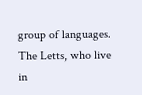group of languages. The Letts, who live in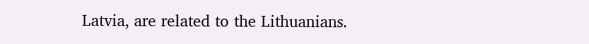Latvia, are related to the Lithuanians.